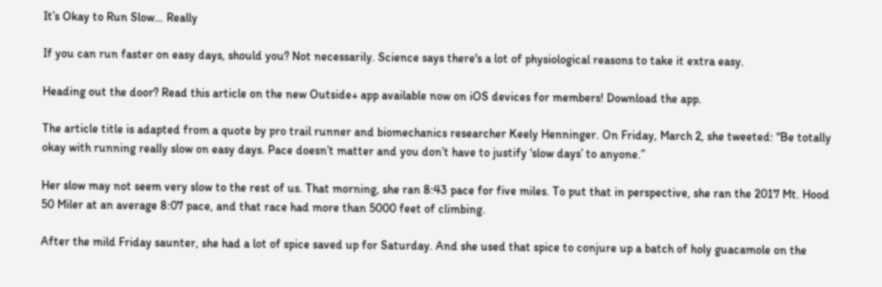It’s Okay to Run Slow… Really

If you can run faster on easy days, should you? Not necessarily. Science says there's a lot of physiological reasons to take it extra easy.

Heading out the door? Read this article on the new Outside+ app available now on iOS devices for members! Download the app.

The article title is adapted from a quote by pro trail runner and biomechanics researcher Keely Henninger. On Friday, March 2, she tweeted: “Be totally okay with running really slow on easy days. Pace doesn’t matter and you don’t have to justify ‘slow days’ to anyone.”

Her slow may not seem very slow to the rest of us. That morning, she ran 8:43 pace for five miles. To put that in perspective, she ran the 2017 Mt. Hood 50 Miler at an average 8:07 pace, and that race had more than 5000 feet of climbing.

After the mild Friday saunter, she had a lot of spice saved up for Saturday. And she used that spice to conjure up a batch of holy guacamole on the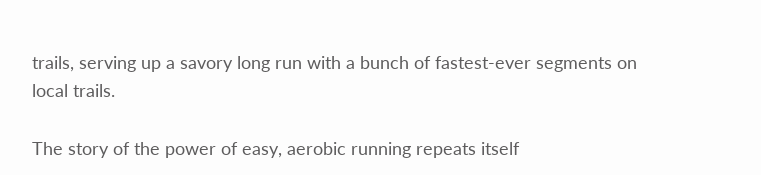trails, serving up a savory long run with a bunch of fastest-ever segments on local trails.

The story of the power of easy, aerobic running repeats itself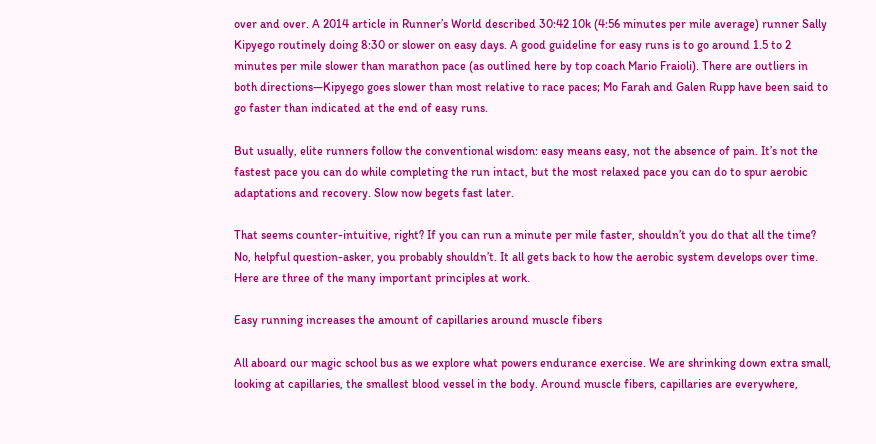over and over. A 2014 article in Runner’s World described 30:42 10k (4:56 minutes per mile average) runner Sally Kipyego routinely doing 8:30 or slower on easy days. A good guideline for easy runs is to go around 1.5 to 2 minutes per mile slower than marathon pace (as outlined here by top coach Mario Fraioli). There are outliers in both directions—Kipyego goes slower than most relative to race paces; Mo Farah and Galen Rupp have been said to go faster than indicated at the end of easy runs.

But usually, elite runners follow the conventional wisdom: easy means easy, not the absence of pain. It’s not the fastest pace you can do while completing the run intact, but the most relaxed pace you can do to spur aerobic adaptations and recovery. Slow now begets fast later.

That seems counter-intuitive, right? If you can run a minute per mile faster, shouldn’t you do that all the time? No, helpful question-asker, you probably shouldn’t. It all gets back to how the aerobic system develops over time. Here are three of the many important principles at work.

Easy running increases the amount of capillaries around muscle fibers

All aboard our magic school bus as we explore what powers endurance exercise. We are shrinking down extra small, looking at capillaries, the smallest blood vessel in the body. Around muscle fibers, capillaries are everywhere,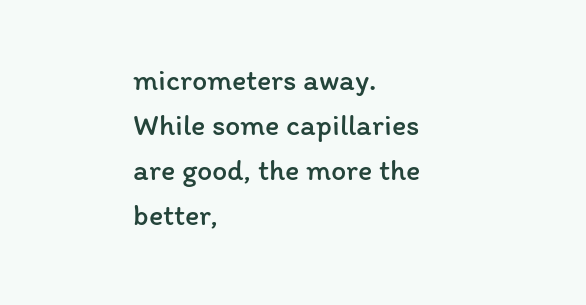micrometers away. While some capillaries are good, the more the better,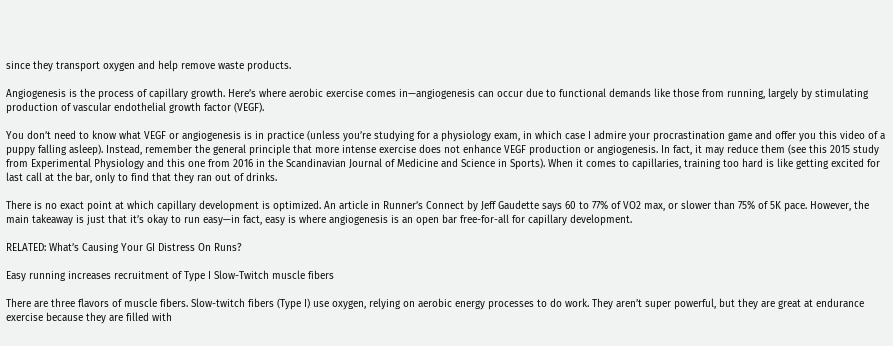since they transport oxygen and help remove waste products.

Angiogenesis is the process of capillary growth. Here’s where aerobic exercise comes in—angiogenesis can occur due to functional demands like those from running, largely by stimulating production of vascular endothelial growth factor (VEGF).

You don’t need to know what VEGF or angiogenesis is in practice (unless you’re studying for a physiology exam, in which case I admire your procrastination game and offer you this video of a puppy falling asleep). Instead, remember the general principle that more intense exercise does not enhance VEGF production or angiogenesis. In fact, it may reduce them (see this 2015 study from Experimental Physiology and this one from 2016 in the Scandinavian Journal of Medicine and Science in Sports). When it comes to capillaries, training too hard is like getting excited for last call at the bar, only to find that they ran out of drinks.

There is no exact point at which capillary development is optimized. An article in Runner’s Connect by Jeff Gaudette says 60 to 77% of VO2 max, or slower than 75% of 5K pace. However, the main takeaway is just that it’s okay to run easy—in fact, easy is where angiogenesis is an open bar free-for-all for capillary development.

RELATED: What’s Causing Your GI Distress On Runs?

Easy running increases recruitment of Type I Slow-Twitch muscle fibers

There are three flavors of muscle fibers. Slow-twitch fibers (Type I) use oxygen, relying on aerobic energy processes to do work. They aren’t super powerful, but they are great at endurance exercise because they are filled with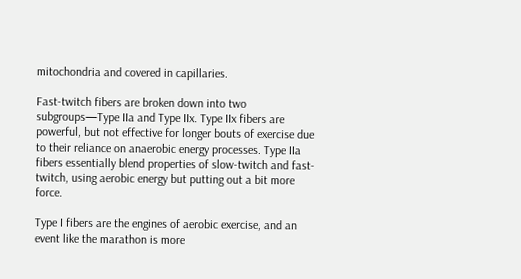mitochondria and covered in capillaries.

Fast-twitch fibers are broken down into two subgroups—Type IIa and Type IIx. Type IIx fibers are powerful, but not effective for longer bouts of exercise due to their reliance on anaerobic energy processes. Type IIa fibers essentially blend properties of slow-twitch and fast-twitch, using aerobic energy but putting out a bit more force.

Type I fibers are the engines of aerobic exercise, and an event like the marathon is more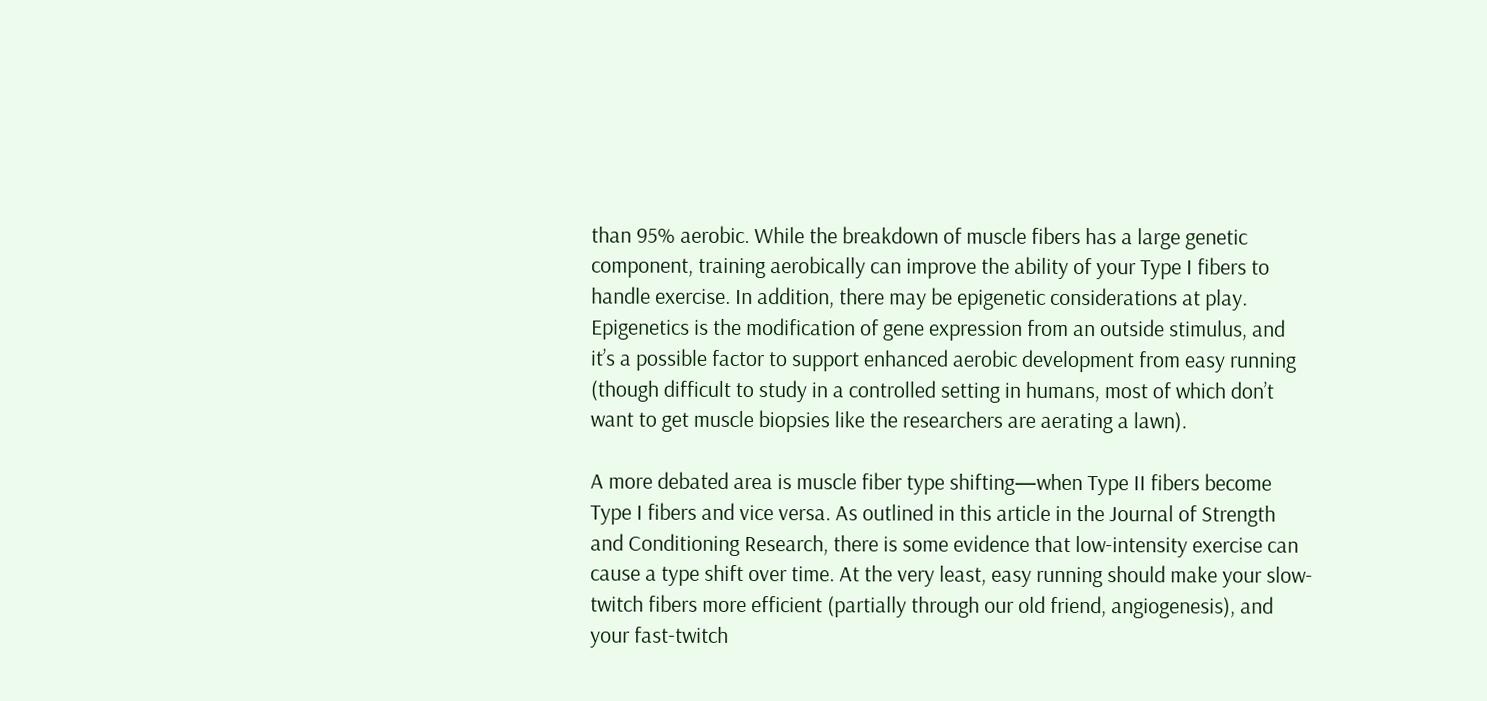than 95% aerobic. While the breakdown of muscle fibers has a large genetic component, training aerobically can improve the ability of your Type I fibers to handle exercise. In addition, there may be epigenetic considerations at play. Epigenetics is the modification of gene expression from an outside stimulus, and it’s a possible factor to support enhanced aerobic development from easy running (though difficult to study in a controlled setting in humans, most of which don’t want to get muscle biopsies like the researchers are aerating a lawn).

A more debated area is muscle fiber type shifting—when Type II fibers become Type I fibers and vice versa. As outlined in this article in the Journal of Strength and Conditioning Research, there is some evidence that low-intensity exercise can cause a type shift over time. At the very least, easy running should make your slow-twitch fibers more efficient (partially through our old friend, angiogenesis), and your fast-twitch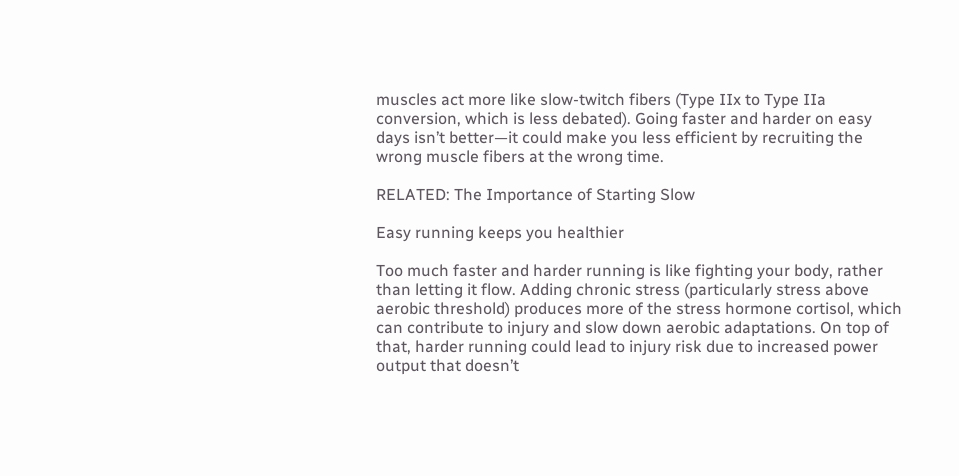muscles act more like slow-twitch fibers (Type IIx to Type IIa conversion, which is less debated). Going faster and harder on easy days isn’t better—it could make you less efficient by recruiting the wrong muscle fibers at the wrong time.

RELATED: The Importance of Starting Slow

Easy running keeps you healthier

Too much faster and harder running is like fighting your body, rather than letting it flow. Adding chronic stress (particularly stress above aerobic threshold) produces more of the stress hormone cortisol, which can contribute to injury and slow down aerobic adaptations. On top of that, harder running could lead to injury risk due to increased power output that doesn’t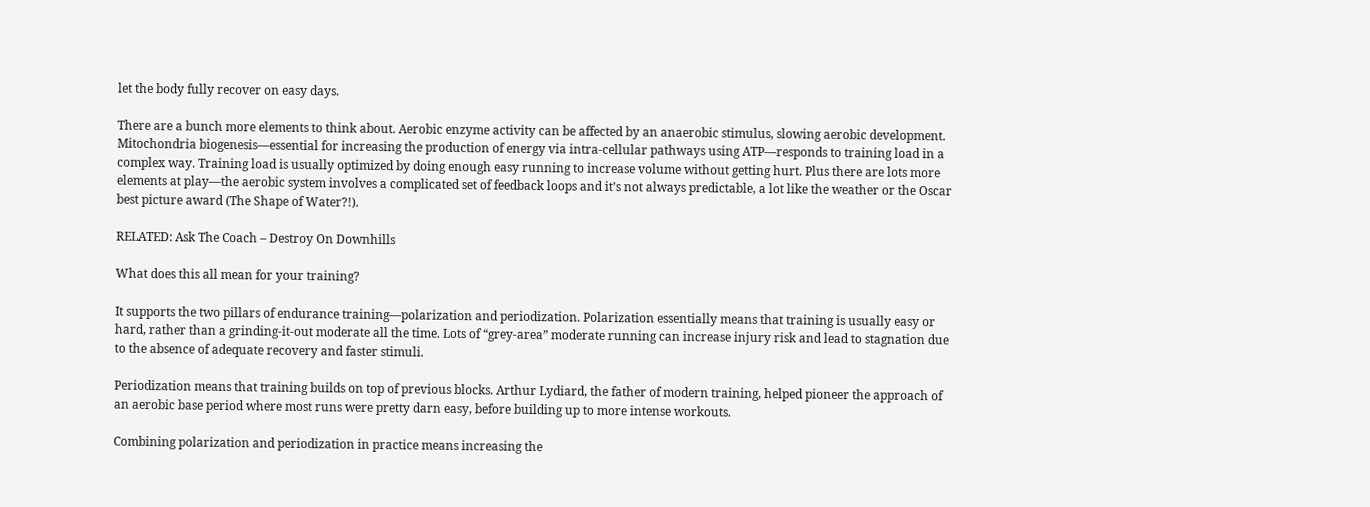let the body fully recover on easy days.

There are a bunch more elements to think about. Aerobic enzyme activity can be affected by an anaerobic stimulus, slowing aerobic development. Mitochondria biogenesis—essential for increasing the production of energy via intra-cellular pathways using ATP—responds to training load in a complex way. Training load is usually optimized by doing enough easy running to increase volume without getting hurt. Plus there are lots more elements at play—the aerobic system involves a complicated set of feedback loops and it’s not always predictable, a lot like the weather or the Oscar best picture award (The Shape of Water?!).

RELATED: Ask The Coach – Destroy On Downhills

What does this all mean for your training?

It supports the two pillars of endurance training—polarization and periodization. Polarization essentially means that training is usually easy or hard, rather than a grinding-it-out moderate all the time. Lots of “grey-area” moderate running can increase injury risk and lead to stagnation due to the absence of adequate recovery and faster stimuli.

Periodization means that training builds on top of previous blocks. Arthur Lydiard, the father of modern training, helped pioneer the approach of an aerobic base period where most runs were pretty darn easy, before building up to more intense workouts.

Combining polarization and periodization in practice means increasing the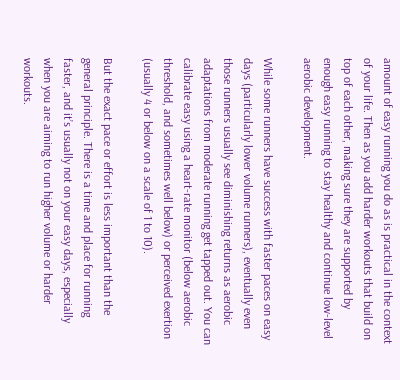amount of easy running you do as is practical in the context of your life. Then as you add harder workouts that build on top of each other, making sure they are supported by enough easy running to stay healthy and continue low-level aerobic development.

While some runners have success with faster paces on easy days (particularly lower volume runners), eventually even those runners usually see diminishing returns as aerobic adaptations from moderate running get tapped out. You can calibrate easy using a heart-rate monitor (below aerobic threshold, and sometimes well below) or perceived exertion (usually 4 or below on a scale of 1 to 10).

But the exact pace or effort is less important than the general principle. There is a time and place for running faster, and it’s usually not on your easy days, especially when you are aiming to run higher volume or harder workouts.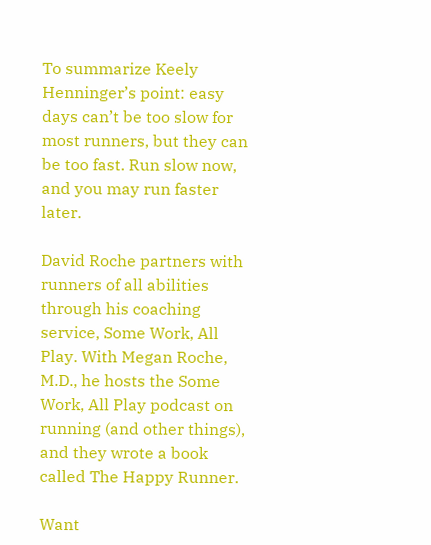To summarize Keely Henninger’s point: easy days can’t be too slow for most runners, but they can be too fast. Run slow now, and you may run faster later.

David Roche partners with runners of all abilities through his coaching service, Some Work, All Play. With Megan Roche, M.D., he hosts the Some Work, All Play podcast on running (and other things), and they wrote a book called The Happy Runner.

Want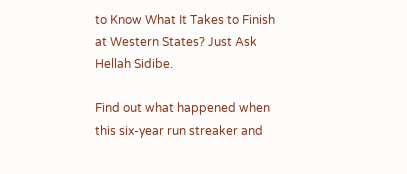to Know What It Takes to Finish at Western States? Just Ask Hellah Sidibe.

Find out what happened when this six-year run streaker and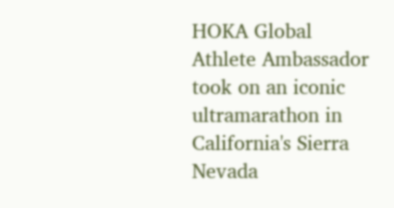HOKA Global Athlete Ambassador took on an iconic ultramarathon in California's Sierra Nevada